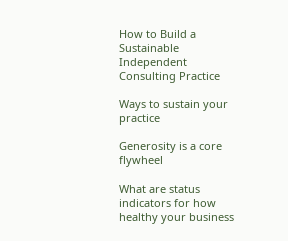How to Build a Sustainable Independent Consulting Practice

Ways to sustain your practice

Generosity is a core flywheel

What are status indicators for how healthy your business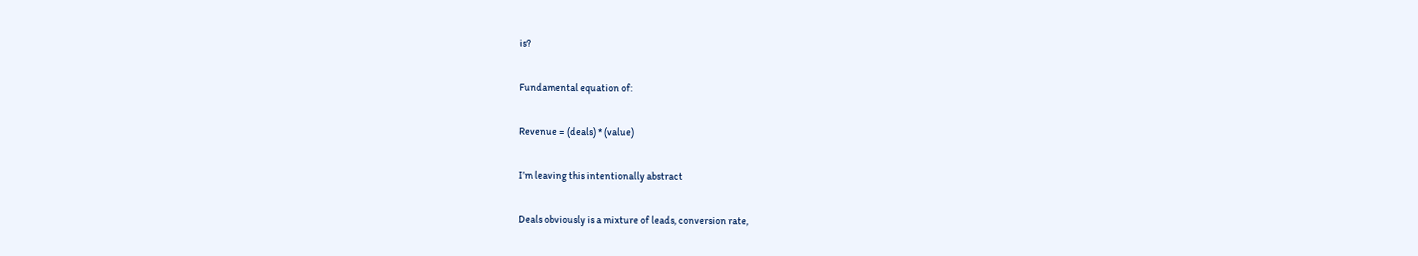is?

Fundamental equation of:

Revenue = (deals) * (value)

I’m leaving this intentionally abstract

Deals obviously is a mixture of leads, conversion rate,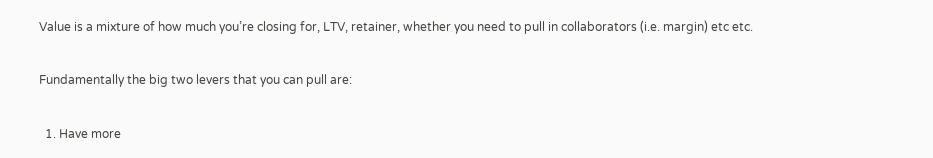Value is a mixture of how much you’re closing for, LTV, retainer, whether you need to pull in collaborators (i.e. margin) etc etc.

Fundamentally the big two levers that you can pull are:

  1. Have more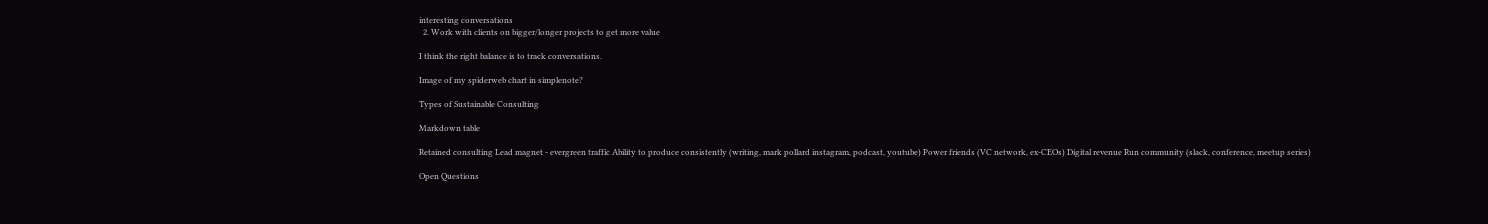interesting conversations
  2. Work with clients on bigger/longer projects to get more value

I think the right balance is to track conversations.

Image of my spiderweb chart in simplenote?

Types of Sustainable Consulting

Markdown table

Retained consulting Lead magnet - evergreen traffic Ability to produce consistently (writing, mark pollard instagram, podcast, youtube) Power friends (VC network, ex-CEOs) Digital revenue Run community (slack, conference, meetup series)

Open Questions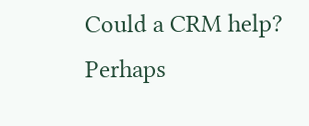Could a CRM help? Perhaps